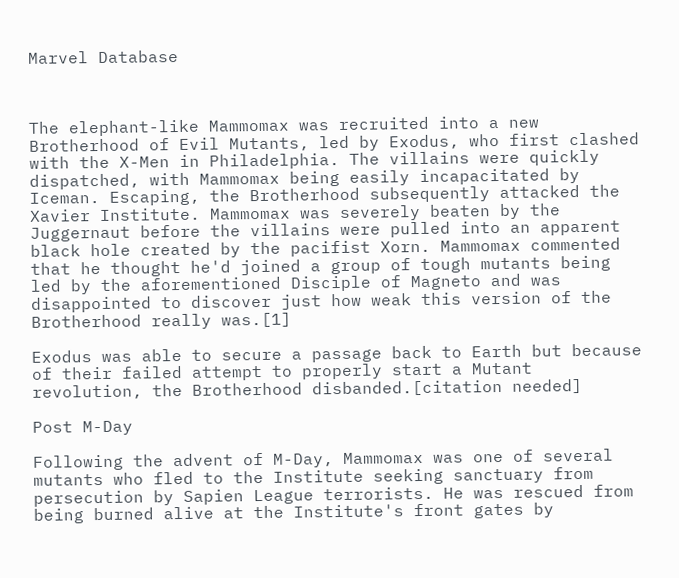Marvel Database



The elephant-like Mammomax was recruited into a new Brotherhood of Evil Mutants, led by Exodus, who first clashed with the X-Men in Philadelphia. The villains were quickly dispatched, with Mammomax being easily incapacitated by Iceman. Escaping, the Brotherhood subsequently attacked the Xavier Institute. Mammomax was severely beaten by the Juggernaut before the villains were pulled into an apparent black hole created by the pacifist Xorn. Mammomax commented that he thought he'd joined a group of tough mutants being led by the aforementioned Disciple of Magneto and was disappointed to discover just how weak this version of the Brotherhood really was.[1]

Exodus was able to secure a passage back to Earth but because of their failed attempt to properly start a Mutant revolution, the Brotherhood disbanded.[citation needed]

Post M-Day

Following the advent of M-Day, Mammomax was one of several mutants who fled to the Institute seeking sanctuary from persecution by Sapien League terrorists. He was rescued from being burned alive at the Institute's front gates by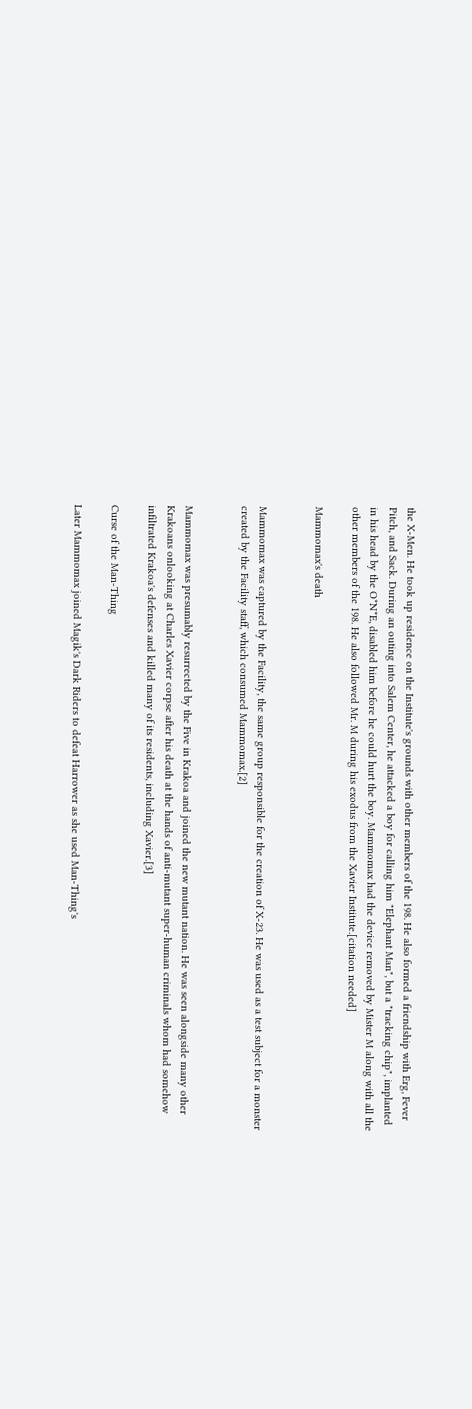the X-Men. He took up residence on the Institute's grounds with other members of the 198. He also formed a friendship with Erg, Fever Pitch, and Sack. During an outing into Salem Center, he attacked a boy for calling him "Elephant Man", but a "tracking chip", implanted in his head by the O*N*E, disabled him before he could hurt the boy. Mammomax had the device removed by Mister M along with all the other members of the 198. He also followed Mr. M during his exodus from the Xavier Institute.[citation needed]

Mammomax's death


Mammomax was captured by the Facility, the same group responsible for the creation of X-23. He was used as a test subject for a monster created by the Facility staff, which consumed Mammomax.[2]


Mammomax was presumably resurrected by the Five in Krakoa and joined the new mutant nation. He was seen alongside many other Krakoans onlooking at Charles Xavier corpse after his death at the hands of anti-mutant super-human criminals whom had somehow infiltrated Krakoa's defenses and killed many of its residents, including Xavier.[3]

Curse of the Man-Thing

Later Mammomax joined Magik's Dark Riders to defeat Harrower as she used Man-Thing's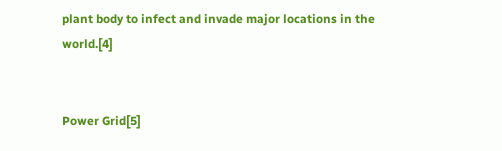plant body to infect and invade major locations in the world.[4]


Power Grid[5]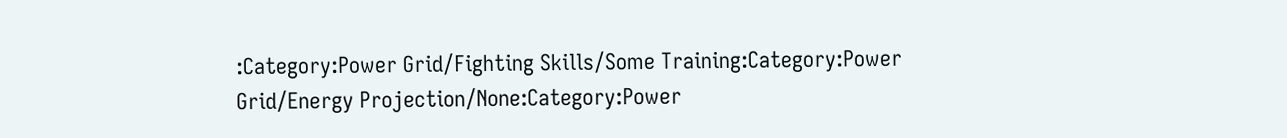:Category:Power Grid/Fighting Skills/Some Training:Category:Power Grid/Energy Projection/None:Category:Power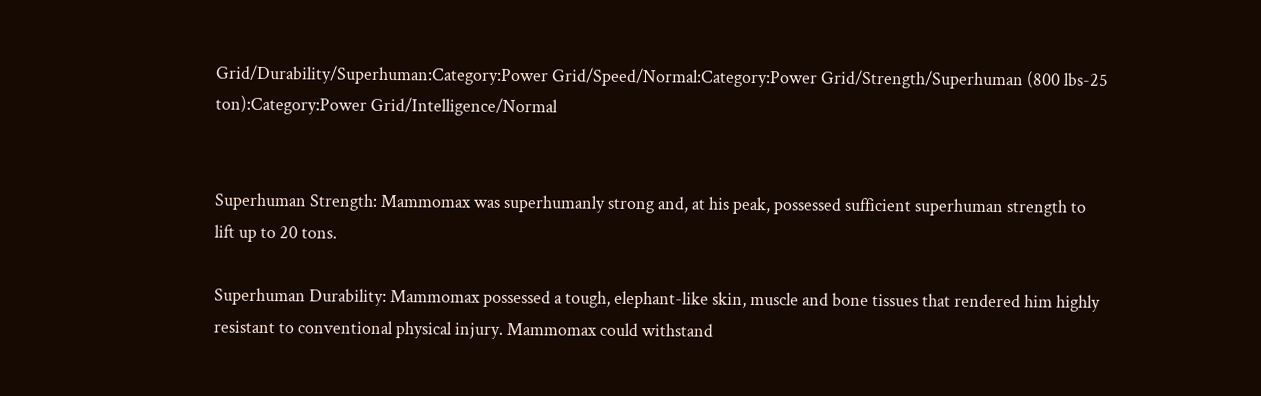Grid/Durability/Superhuman:Category:Power Grid/Speed/Normal:Category:Power Grid/Strength/Superhuman (800 lbs-25 ton):Category:Power Grid/Intelligence/Normal


Superhuman Strength: Mammomax was superhumanly strong and, at his peak, possessed sufficient superhuman strength to lift up to 20 tons.

Superhuman Durability: Mammomax possessed a tough, elephant-like skin, muscle and bone tissues that rendered him highly resistant to conventional physical injury. Mammomax could withstand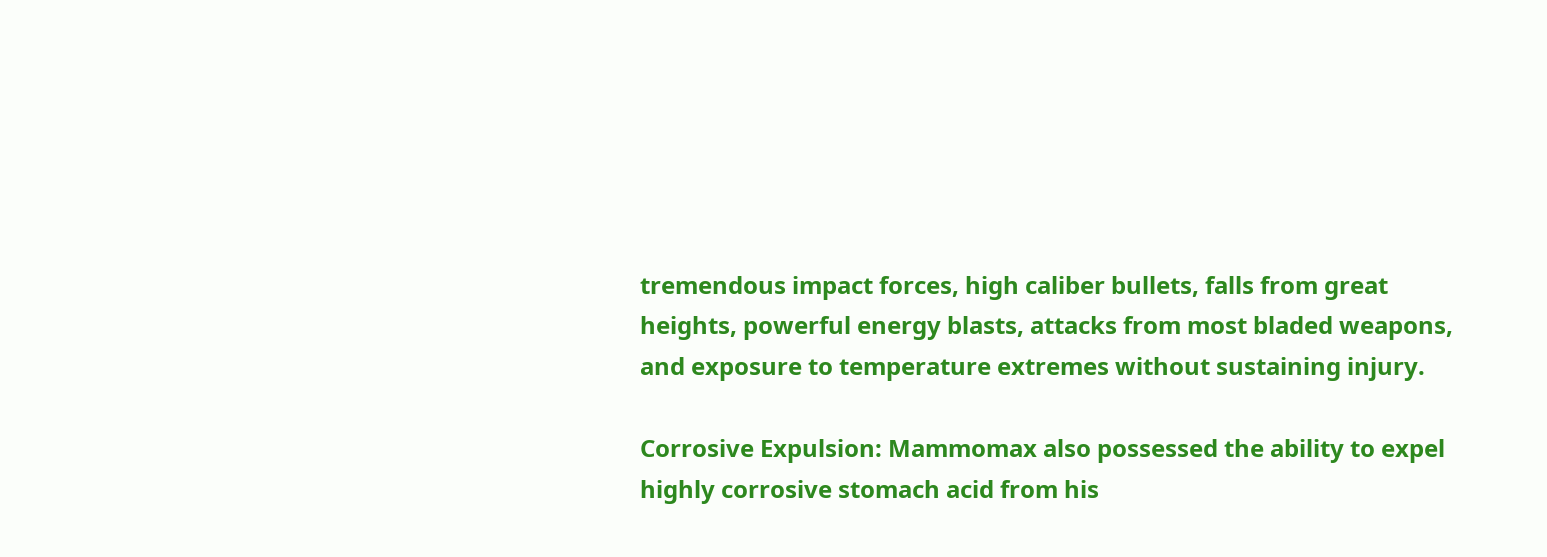tremendous impact forces, high caliber bullets, falls from great heights, powerful energy blasts, attacks from most bladed weapons, and exposure to temperature extremes without sustaining injury.

Corrosive Expulsion: Mammomax also possessed the ability to expel highly corrosive stomach acid from his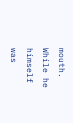mouth. While he himself was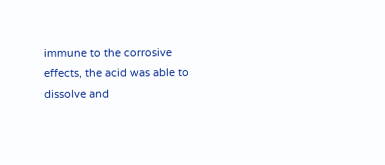immune to the corrosive effects, the acid was able to dissolve and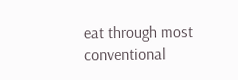eat through most conventional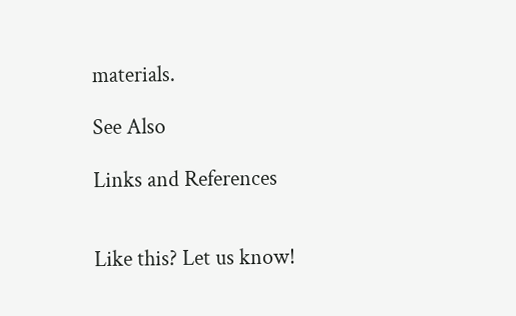materials.

See Also

Links and References


Like this? Let us know!